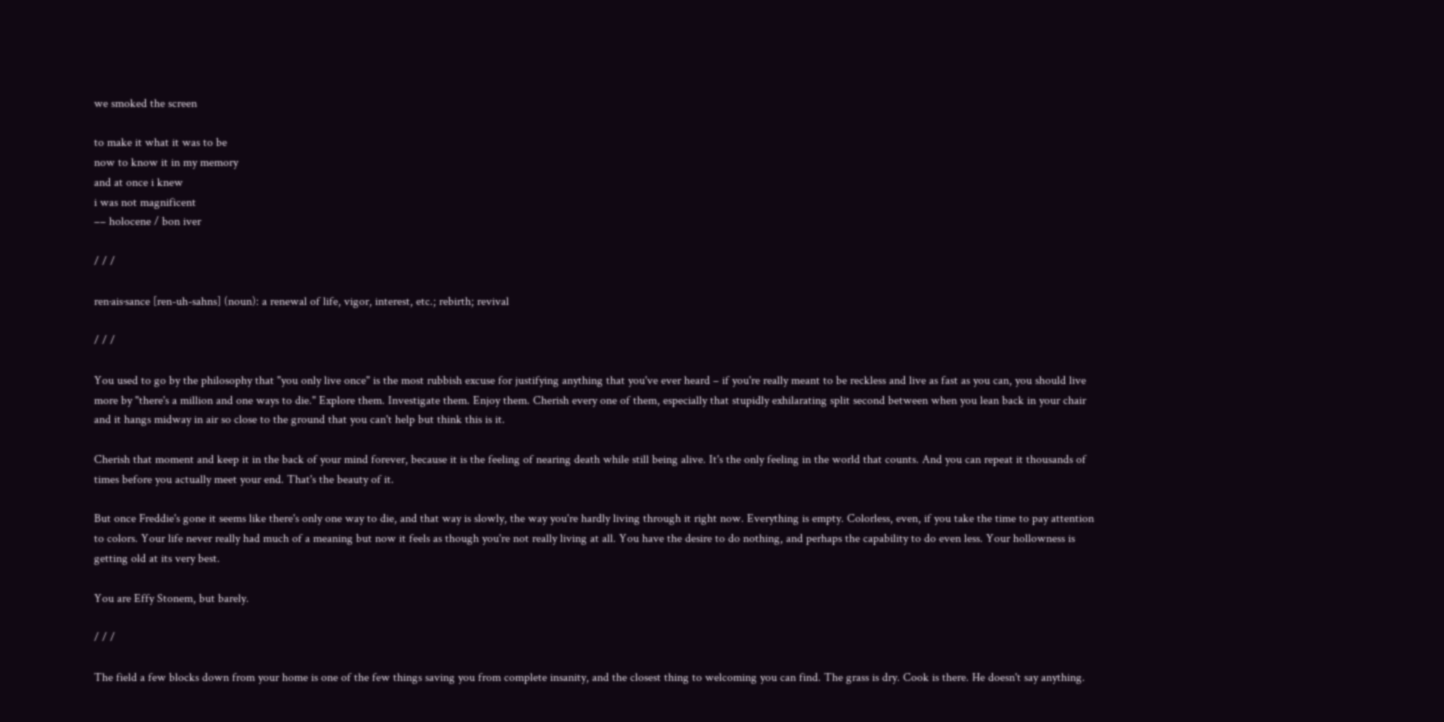we smoked the screen

to make it what it was to be
now to know it in my memory
and at once i knew
i was not magnificent
–– holocene / bon iver

/ / /

ren·ais·sance [ren-uh-sahns] (noun): a renewal of life, vigor, interest, etc.; rebirth; revival

/ / /

You used to go by the philosophy that "you only live once" is the most rubbish excuse for justifying anything that you've ever heard – if you're really meant to be reckless and live as fast as you can, you should live more by "there's a million and one ways to die." Explore them. Investigate them. Enjoy them. Cherish every one of them, especially that stupidly exhilarating split second between when you lean back in your chair and it hangs midway in air so close to the ground that you can't help but think this is it.

Cherish that moment and keep it in the back of your mind forever, because it is the feeling of nearing death while still being alive. It's the only feeling in the world that counts. And you can repeat it thousands of times before you actually meet your end. That's the beauty of it.

But once Freddie's gone it seems like there's only one way to die, and that way is slowly, the way you're hardly living through it right now. Everything is empty. Colorless, even, if you take the time to pay attention to colors. Your life never really had much of a meaning but now it feels as though you're not really living at all. You have the desire to do nothing, and perhaps the capability to do even less. Your hollowness is getting old at its very best.

You are Effy Stonem, but barely.

/ / /

The field a few blocks down from your home is one of the few things saving you from complete insanity, and the closest thing to welcoming you can find. The grass is dry. Cook is there. He doesn't say anything.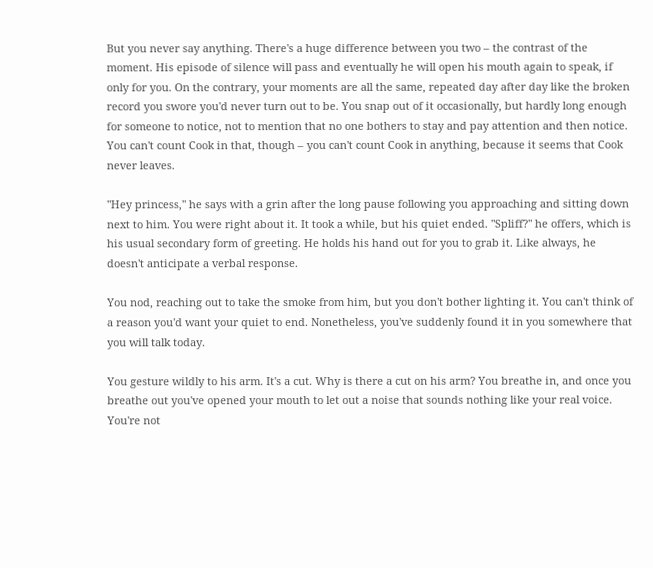But you never say anything. There's a huge difference between you two – the contrast of the moment. His episode of silence will pass and eventually he will open his mouth again to speak, if only for you. On the contrary, your moments are all the same, repeated day after day like the broken record you swore you'd never turn out to be. You snap out of it occasionally, but hardly long enough for someone to notice, not to mention that no one bothers to stay and pay attention and then notice. You can't count Cook in that, though – you can't count Cook in anything, because it seems that Cook never leaves.

"Hey princess," he says with a grin after the long pause following you approaching and sitting down next to him. You were right about it. It took a while, but his quiet ended. "Spliff?" he offers, which is his usual secondary form of greeting. He holds his hand out for you to grab it. Like always, he doesn't anticipate a verbal response.

You nod, reaching out to take the smoke from him, but you don't bother lighting it. You can't think of a reason you'd want your quiet to end. Nonetheless, you've suddenly found it in you somewhere that you will talk today.

You gesture wildly to his arm. It's a cut. Why is there a cut on his arm? You breathe in, and once you breathe out you've opened your mouth to let out a noise that sounds nothing like your real voice. You're not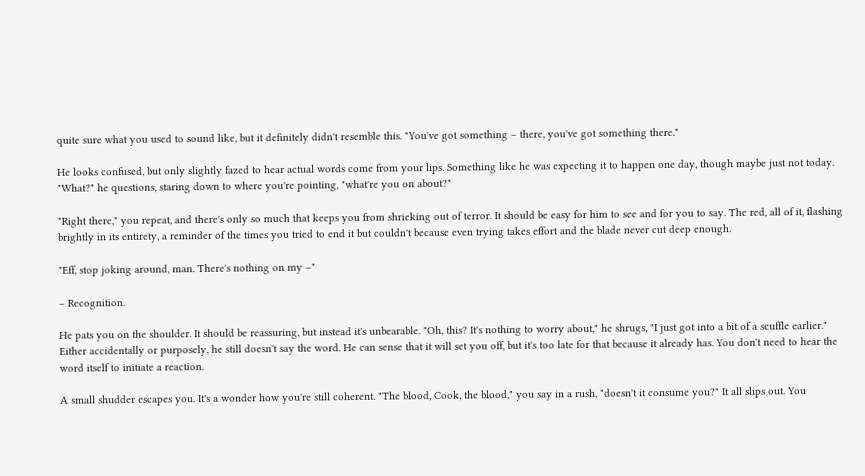quite sure what you used to sound like, but it definitely didn't resemble this. "You've got something – there, you've got something there."

He looks confused, but only slightly fazed to hear actual words come from your lips. Something like he was expecting it to happen one day, though maybe just not today. "What?" he questions, staring down to where you're pointing, "what're you on about?"

"Right there," you repeat, and there's only so much that keeps you from shrieking out of terror. It should be easy for him to see and for you to say. The red, all of it, flashing brightly in its entirety, a reminder of the times you tried to end it but couldn't because even trying takes effort and the blade never cut deep enough.

"Eff, stop joking around, man. There's nothing on my –"

– Recognition.

He pats you on the shoulder. It should be reassuring, but instead it's unbearable. "Oh, this? It's nothing to worry about," he shrugs, "I just got into a bit of a scuffle earlier." Either accidentally or purposely, he still doesn't say the word. He can sense that it will set you off, but it's too late for that because it already has. You don't need to hear the word itself to initiate a reaction.

A small shudder escapes you. It's a wonder how you're still coherent. "The blood, Cook, the blood," you say in a rush, "doesn't it consume you?" It all slips out. You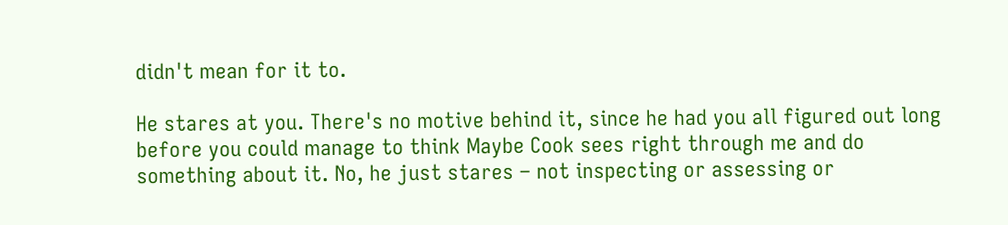didn't mean for it to.

He stares at you. There's no motive behind it, since he had you all figured out long before you could manage to think Maybe Cook sees right through me and do something about it. No, he just stares – not inspecting or assessing or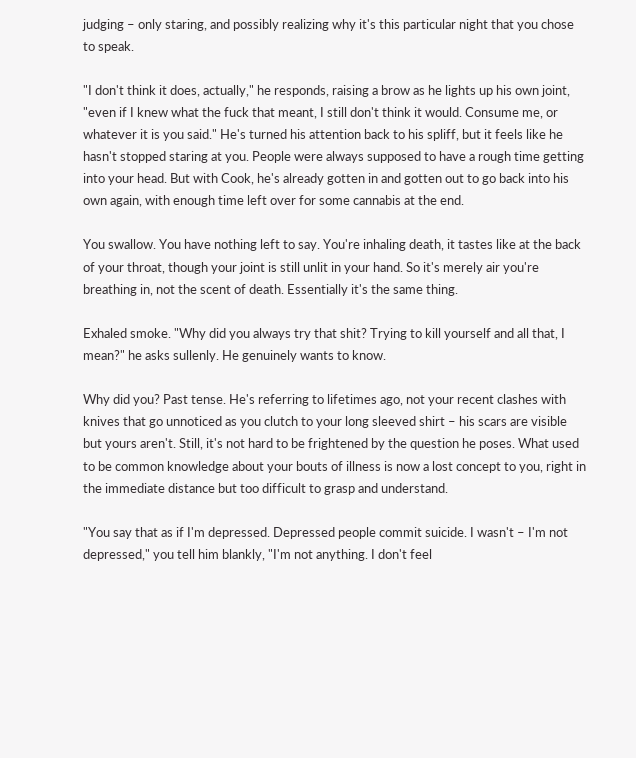judging – only staring, and possibly realizing why it's this particular night that you chose to speak.

"I don't think it does, actually," he responds, raising a brow as he lights up his own joint, "even if I knew what the fuck that meant, I still don't think it would. Consume me, or whatever it is you said." He's turned his attention back to his spliff, but it feels like he hasn't stopped staring at you. People were always supposed to have a rough time getting into your head. But with Cook, he's already gotten in and gotten out to go back into his own again, with enough time left over for some cannabis at the end.

You swallow. You have nothing left to say. You're inhaling death, it tastes like at the back of your throat, though your joint is still unlit in your hand. So it's merely air you're breathing in, not the scent of death. Essentially it's the same thing.

Exhaled smoke. "Why did you always try that shit? Trying to kill yourself and all that, I mean?" he asks sullenly. He genuinely wants to know.

Why did you? Past tense. He's referring to lifetimes ago, not your recent clashes with knives that go unnoticed as you clutch to your long sleeved shirt – his scars are visible but yours aren't. Still, it's not hard to be frightened by the question he poses. What used to be common knowledge about your bouts of illness is now a lost concept to you, right in the immediate distance but too difficult to grasp and understand.

"You say that as if I'm depressed. Depressed people commit suicide. I wasn't – I'm not depressed," you tell him blankly, "I'm not anything. I don't feel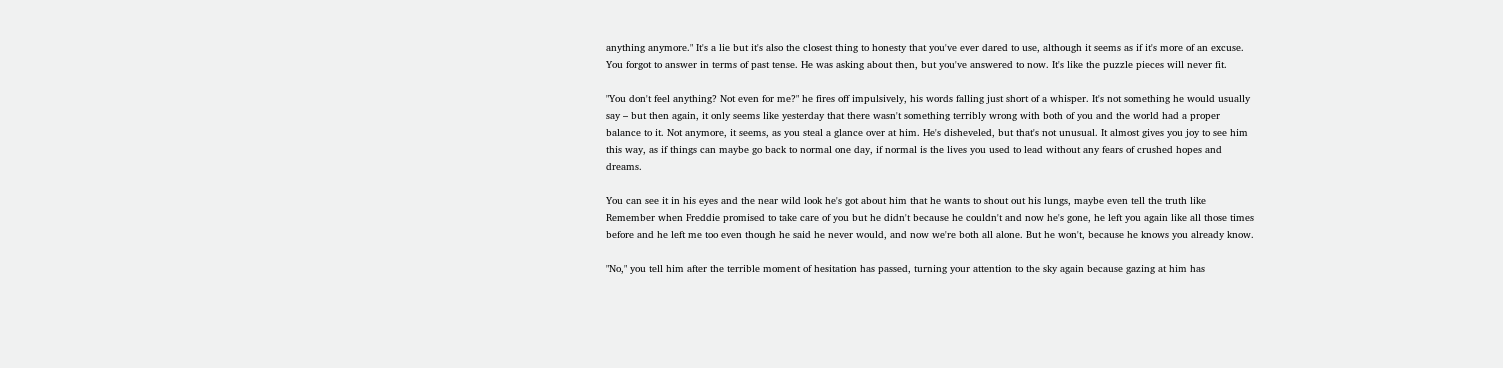anything anymore." It's a lie but it's also the closest thing to honesty that you've ever dared to use, although it seems as if it's more of an excuse. You forgot to answer in terms of past tense. He was asking about then, but you've answered to now. It's like the puzzle pieces will never fit.

"You don't feel anything? Not even for me?" he fires off impulsively, his words falling just short of a whisper. It's not something he would usually say – but then again, it only seems like yesterday that there wasn't something terribly wrong with both of you and the world had a proper balance to it. Not anymore, it seems, as you steal a glance over at him. He's disheveled, but that's not unusual. It almost gives you joy to see him this way, as if things can maybe go back to normal one day, if normal is the lives you used to lead without any fears of crushed hopes and dreams.

You can see it in his eyes and the near wild look he's got about him that he wants to shout out his lungs, maybe even tell the truth like Remember when Freddie promised to take care of you but he didn't because he couldn't and now he's gone, he left you again like all those times before and he left me too even though he said he never would, and now we're both all alone. But he won't, because he knows you already know.

"No," you tell him after the terrible moment of hesitation has passed, turning your attention to the sky again because gazing at him has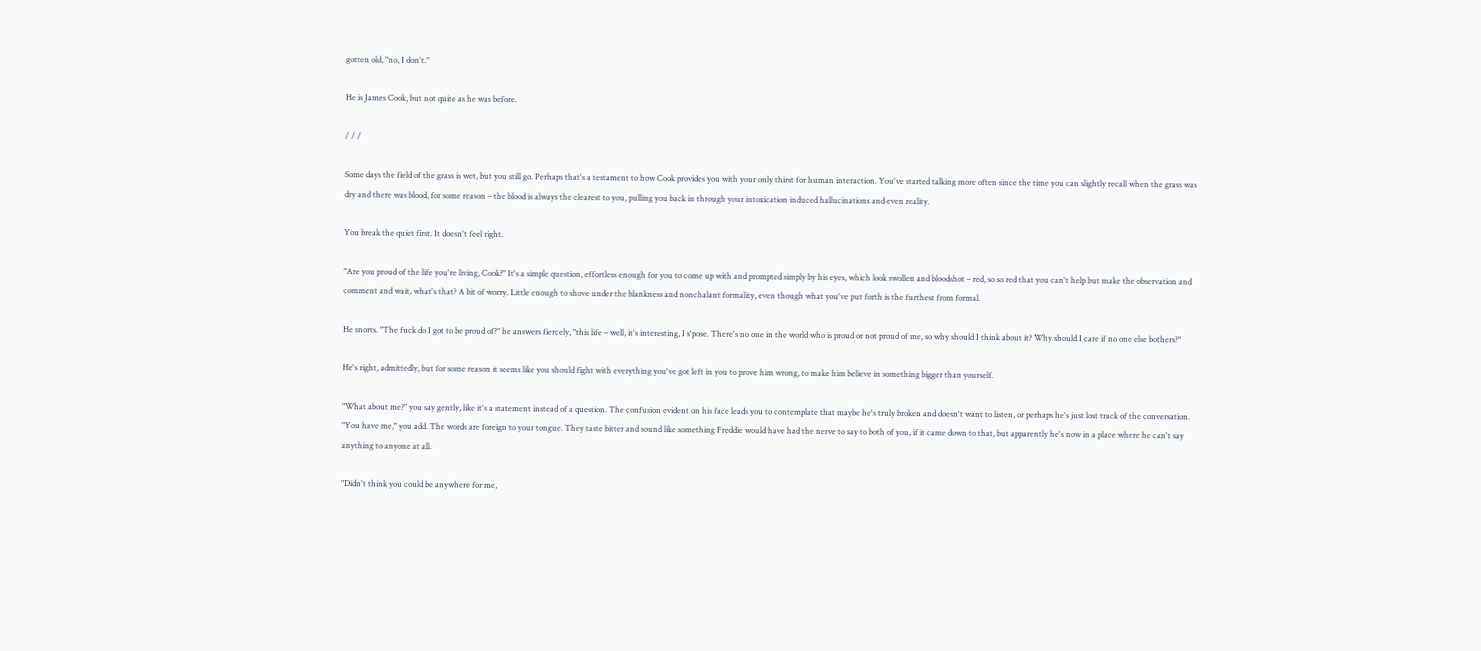gotten old, "no, I don't."

He is James Cook, but not quite as he was before.

/ / /

Some days the field of the grass is wet, but you still go. Perhaps that's a testament to how Cook provides you with your only thirst for human interaction. You've started talking more often since the time you can slightly recall when the grass was dry and there was blood, for some reason – the blood is always the clearest to you, pulling you back in through your intoxication induced hallucinations and even reality.

You break the quiet first. It doesn't feel right.

"Are you proud of the life you're living, Cook?" It's a simple question, effortless enough for you to come up with and prompted simply by his eyes, which look swollen and bloodshot – red, so so red that you can't help but make the observation and comment and wait, what's that? A bit of worry. Little enough to shove under the blankness and nonchalant formality, even though what you've put forth is the furthest from formal.

He snorts. "The fuck do I got to be proud of?" he answers fiercely, "this life – well, it's interesting, I s'pose. There's no one in the world who is proud or not proud of me, so why should I think about it? Why should I care if no one else bothers?"

He's right, admittedly, but for some reason it seems like you should fight with everything you've got left in you to prove him wrong, to make him believe in something bigger than yourself.

"What about me?" you say gently, like it's a statement instead of a question. The confusion evident on his face leads you to contemplate that maybe he's truly broken and doesn't want to listen, or perhaps he's just lost track of the conversation. "You have me," you add. The words are foreign to your tongue. They taste bitter and sound like something Freddie would have had the nerve to say to both of you, if it came down to that, but apparently he's now in a place where he can't say anything to anyone at all.

"Didn't think you could be anywhere for me,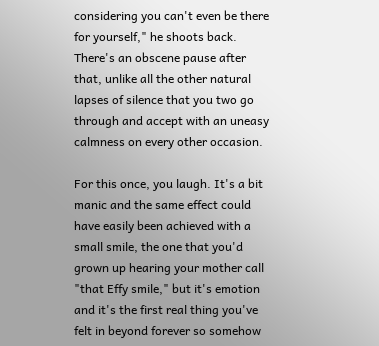considering you can't even be there for yourself," he shoots back. There's an obscene pause after that, unlike all the other natural lapses of silence that you two go through and accept with an uneasy calmness on every other occasion.

For this once, you laugh. It's a bit manic and the same effect could have easily been achieved with a small smile, the one that you'd grown up hearing your mother call "that Effy smile," but it's emotion and it's the first real thing you've felt in beyond forever so somehow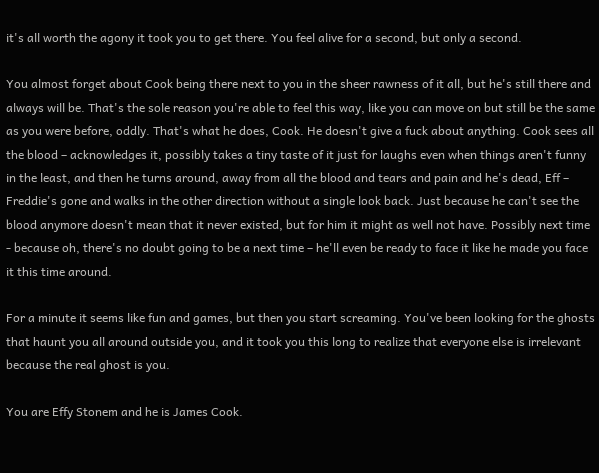it's all worth the agony it took you to get there. You feel alive for a second, but only a second.

You almost forget about Cook being there next to you in the sheer rawness of it all, but he's still there and always will be. That's the sole reason you're able to feel this way, like you can move on but still be the same as you were before, oddly. That's what he does, Cook. He doesn't give a fuck about anything. Cook sees all the blood – acknowledges it, possibly takes a tiny taste of it just for laughs even when things aren't funny in the least, and then he turns around, away from all the blood and tears and pain and he's dead, Eff – Freddie's gone and walks in the other direction without a single look back. Just because he can't see the blood anymore doesn't mean that it never existed, but for him it might as well not have. Possibly next time - because oh, there's no doubt going to be a next time – he'll even be ready to face it like he made you face it this time around.

For a minute it seems like fun and games, but then you start screaming. You've been looking for the ghosts that haunt you all around outside you, and it took you this long to realize that everyone else is irrelevant because the real ghost is you.

You are Effy Stonem and he is James Cook.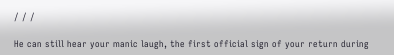/ / /

He can still hear your manic laugh, the first official sign of your return during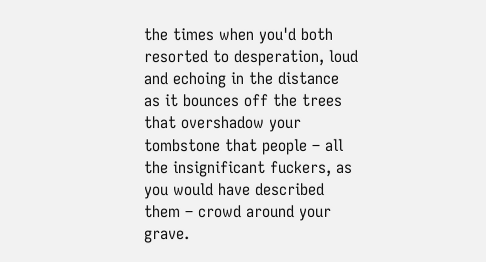the times when you'd both resorted to desperation, loud and echoing in the distance as it bounces off the trees that overshadow your tombstone that people – all the insignificant fuckers, as you would have described them – crowd around your grave.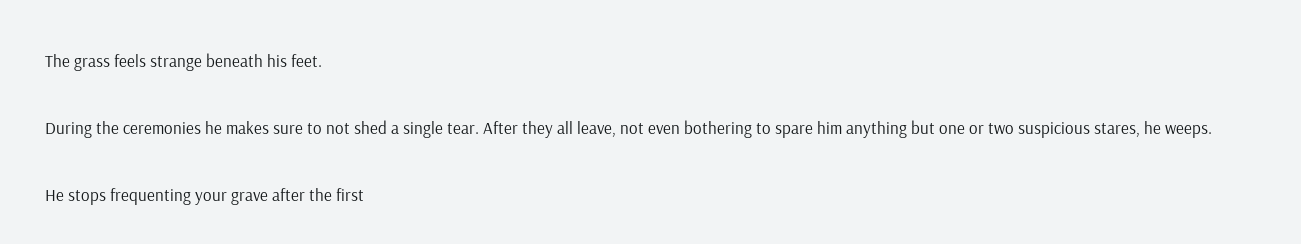The grass feels strange beneath his feet.

During the ceremonies he makes sure to not shed a single tear. After they all leave, not even bothering to spare him anything but one or two suspicious stares, he weeps.

He stops frequenting your grave after the first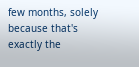few months, solely because that's exactly the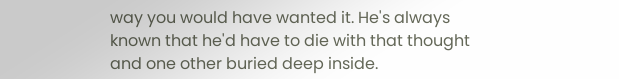way you would have wanted it. He's always known that he'd have to die with that thought and one other buried deep inside.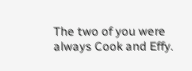The two of you were always Cook and Effy.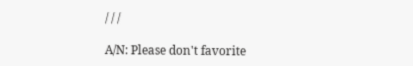/ / /

A/N: Please don't favorite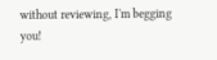without reviewing, I'm begging you!